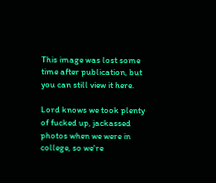This image was lost some time after publication, but you can still view it here.

Lord knows we took plenty of fucked up, jackassed photos when we were in college, so we're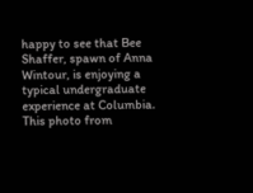happy to see that Bee Shaffer, spawn of Anna Wintour, is enjoying a typical undergraduate experience at Columbia. This photo from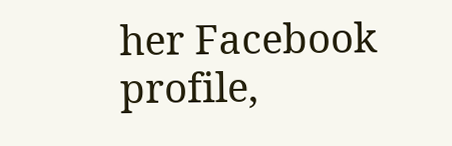her Facebook profile,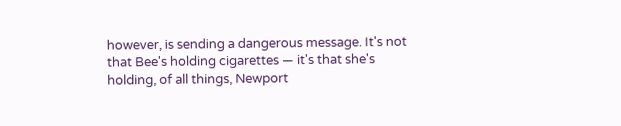however, is sending a dangerous message. It's not that Bee's holding cigarettes — it's that she's holding, of all things, Newport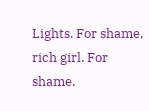Lights. For shame, rich girl. For shame.